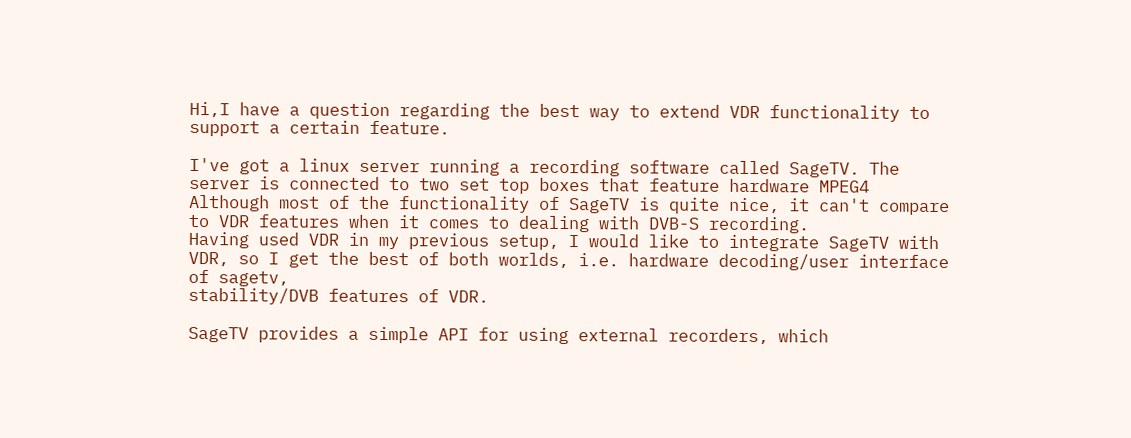Hi,I have a question regarding the best way to extend VDR functionality to
support a certain feature.

I've got a linux server running a recording software called SageTV. The
server is connected to two set top boxes that feature hardware MPEG4
Although most of the functionality of SageTV is quite nice, it can't compare
to VDR features when it comes to dealing with DVB-S recording.
Having used VDR in my previous setup, I would like to integrate SageTV with
VDR, so I get the best of both worlds, i.e. hardware decoding/user interface
of sagetv,
stability/DVB features of VDR.

SageTV provides a simple API for using external recorders, which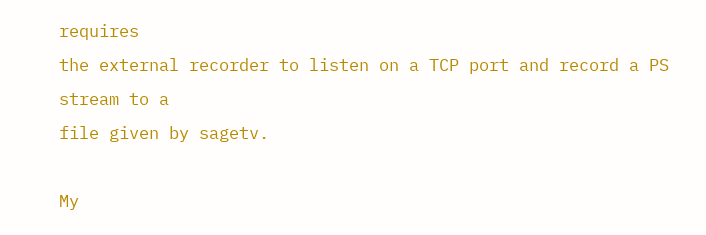requires
the external recorder to listen on a TCP port and record a PS stream to a
file given by sagetv.

My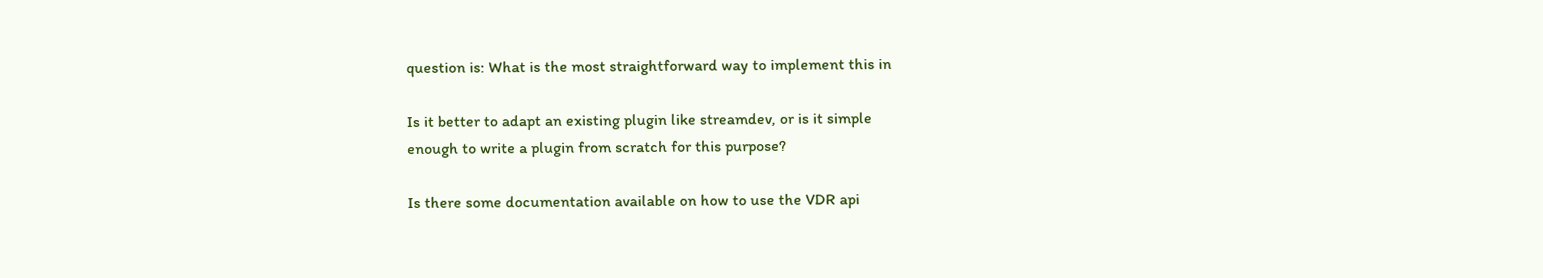question is: What is the most straightforward way to implement this in

Is it better to adapt an existing plugin like streamdev, or is it simple
enough to write a plugin from scratch for this purpose?

Is there some documentation available on how to use the VDR api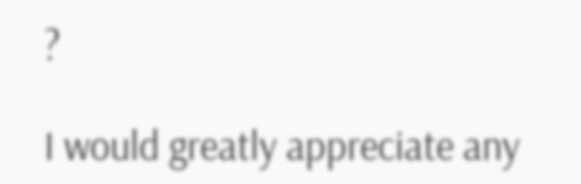?

I would greatly appreciate any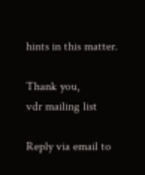hints in this matter.

Thank you,
vdr mailing list

Reply via email to